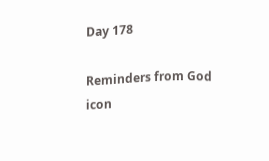Day 178

Reminders from God icon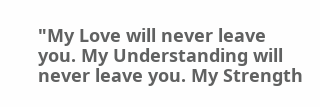"My Love will never leave you. My Understanding will never leave you. My Strength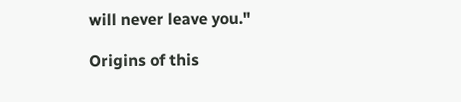will never leave you."

Origins of this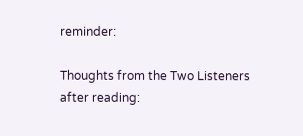reminder:

Thoughts from the Two Listeners after reading: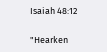Isaiah 48:12

"Hearken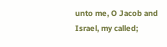unto me, O Jacob and Israel, my called;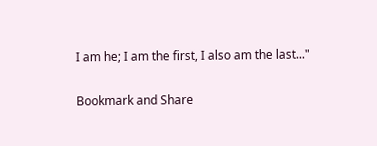I am he; I am the first, I also am the last..."

Bookmark and Share